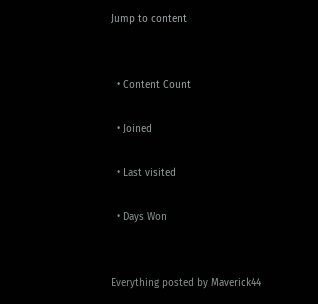Jump to content


  • Content Count

  • Joined

  • Last visited

  • Days Won


Everything posted by Maverick44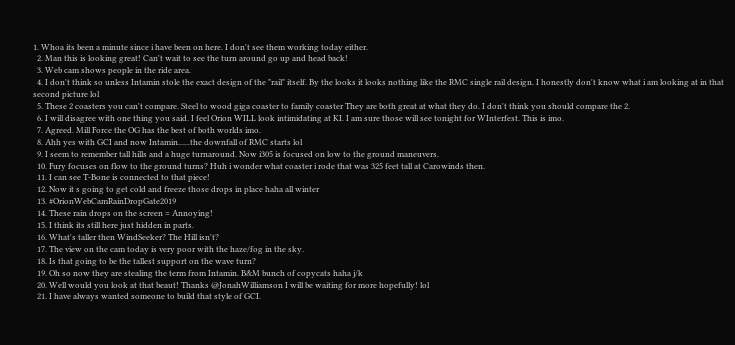1. Whoa its been a minute since i have been on here. I don't see them working today either.
  2. Man this is looking great! Can't wait to see the turn around go up and head back!
  3. Web cam shows people in the ride area.
  4. I don't think so unless Intamin stole the exact design of the "rail" itself. By the looks it looks nothing like the RMC single rail design. I honestly don't know what i am looking at in that second picture lol
  5. These 2 coasters you can't compare. Steel to wood giga coaster to family coaster They are both great at what they do. I don't think you should compare the 2.
  6. I will disagree with one thing you said. I feel Orion WILL look intimidating at KI. I am sure those will see tonight for WInterfest. This is imo.
  7. Agreed. Mill Force the OG has the best of both worlds imo.
  8. Ahh yes with GCI and now Intamin......the downfall of RMC starts lol
  9. I seem to remember tall hills and a huge turnaround. Now i305 is focused on low to the ground maneuvers.
  10. Fury focuses on flow to the ground turns? Huh i wonder what coaster i rode that was 325 feet tall at Carowinds then.
  11. I can see T-Bone is connected to that piece!
  12. Now it s going to get cold and freeze those drops in place haha all winter
  13. #OrionWebCamRainDropGate2019
  14. These rain drops on the screen = Annoying!
  15. I think its still here just hidden in parts.
  16. What's taller then WindSeeker? The Hill isn't?
  17. The view on the cam today is very poor with the haze/fog in the sky.
  18. Is that going to be the tallest support on the wave turn?
  19. Oh so now they are stealing the term from Intamin. B&M bunch of copycats haha j/k
  20. Well would you look at that beaut! Thanks @JonahWilliamson I will be waiting for more hopefully! lol
  21. I have always wanted someone to build that style of GCI.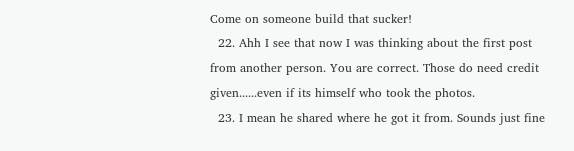Come on someone build that sucker!
  22. Ahh I see that now I was thinking about the first post from another person. You are correct. Those do need credit given......even if its himself who took the photos.
  23. I mean he shared where he got it from. Sounds just fine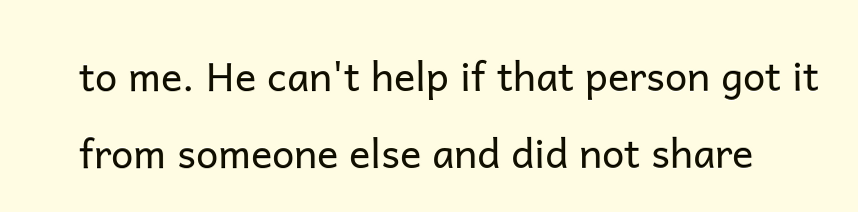to me. He can't help if that person got it from someone else and did not share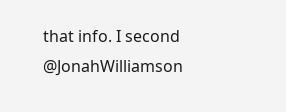that info. I second @JonahWilliamson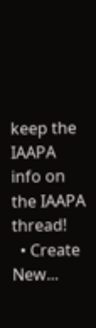keep the IAAPA info on the IAAPA thread!
  • Create New...